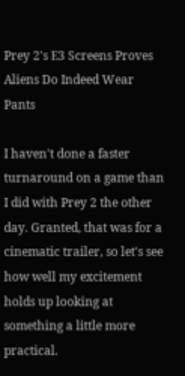Prey 2's E3 Screens Proves Aliens Do Indeed Wear Pants

I haven't done a faster turnaround on a game than I did with Prey 2 the other day. Granted, that was for a cinematic trailer, so let's see how well my excitement holds up looking at something a little more practical.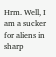Hrm. Well, I am a sucker for aliens in sharp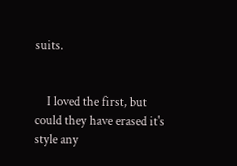suits.


    I loved the first, but could they have erased it's style any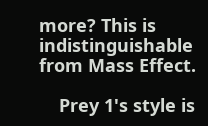more? This is indistinguishable from Mass Effect.

    Prey 1's style is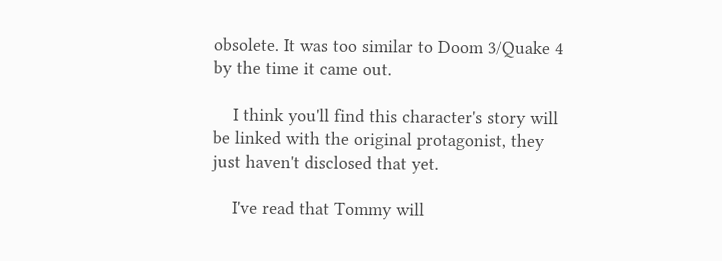obsolete. It was too similar to Doom 3/Quake 4 by the time it came out.

    I think you'll find this character's story will be linked with the original protagonist, they just haven't disclosed that yet.

    I've read that Tommy will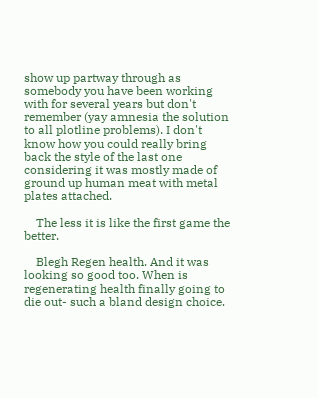show up partway through as somebody you have been working with for several years but don't remember (yay amnesia the solution to all plotline problems). I don't know how you could really bring back the style of the last one considering it was mostly made of ground up human meat with metal plates attached.

    The less it is like the first game the better.

    Blegh Regen health. And it was looking so good too. When is regenerating health finally going to die out- such a bland design choice.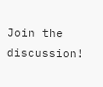Join the discussion!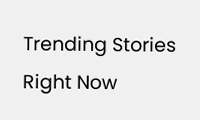Trending Stories Right Now